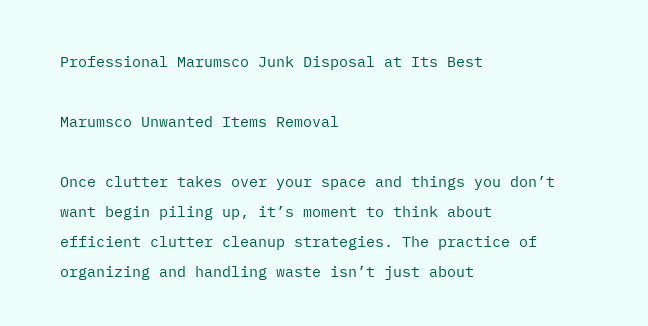Professional Marumsco Junk Disposal at Its Best

Marumsco Unwanted Items Removal

Once clutter takes over your space and things you don’t want begin piling up, it’s moment to think about efficient clutter cleanup strategies. The practice of organizing and handling waste isn’t just about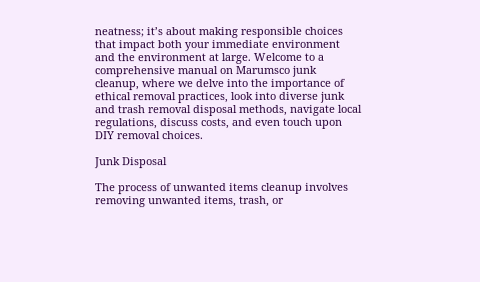neatness; it’s about making responsible choices that impact both your immediate environment and the environment at large. Welcome to a comprehensive manual on Marumsco junk cleanup, where we delve into the importance of ethical removal practices, look into diverse junk and trash removal disposal methods, navigate local regulations, discuss costs, and even touch upon DIY removal choices.

Junk Disposal

The process of unwanted items cleanup involves removing unwanted items, trash, or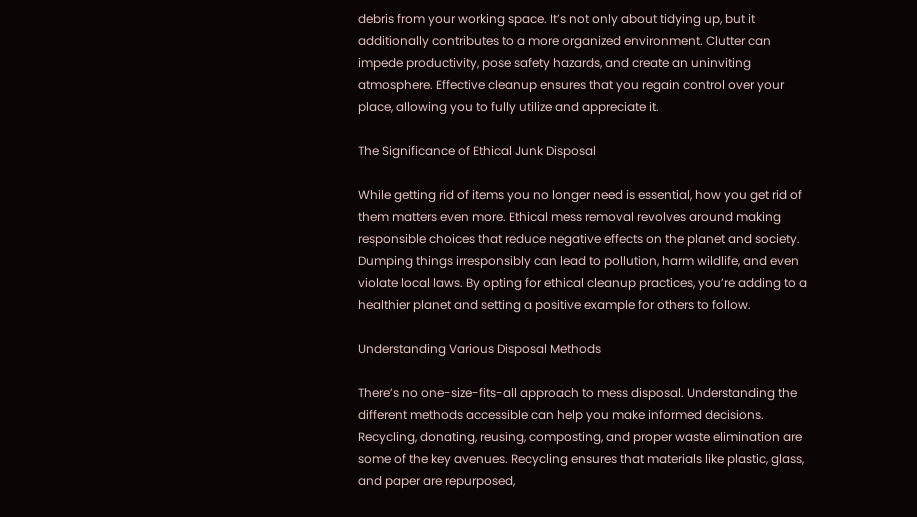debris from your working space. It’s not only about tidying up, but it additionally contributes to a more organized environment. Clutter can impede productivity, pose safety hazards, and create an uninviting atmosphere. Effective cleanup ensures that you regain control over your place, allowing you to fully utilize and appreciate it.

The Significance of Ethical Junk Disposal

While getting rid of items you no longer need is essential, how you get rid of them matters even more. Ethical mess removal revolves around making responsible choices that reduce negative effects on the planet and society. Dumping things irresponsibly can lead to pollution, harm wildlife, and even violate local laws. By opting for ethical cleanup practices, you’re adding to a healthier planet and setting a positive example for others to follow.

Understanding Various Disposal Methods

There’s no one-size-fits-all approach to mess disposal. Understanding the different methods accessible can help you make informed decisions. Recycling, donating, reusing, composting, and proper waste elimination are some of the key avenues. Recycling ensures that materials like plastic, glass, and paper are repurposed,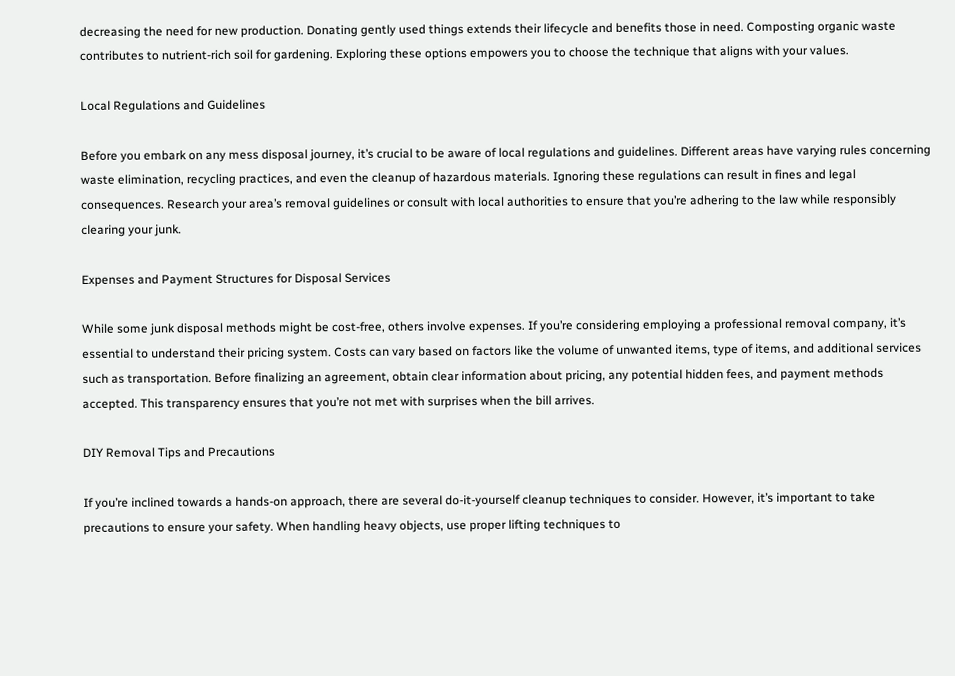decreasing the need for new production. Donating gently used things extends their lifecycle and benefits those in need. Composting organic waste contributes to nutrient-rich soil for gardening. Exploring these options empowers you to choose the technique that aligns with your values.

Local Regulations and Guidelines

Before you embark on any mess disposal journey, it’s crucial to be aware of local regulations and guidelines. Different areas have varying rules concerning waste elimination, recycling practices, and even the cleanup of hazardous materials. Ignoring these regulations can result in fines and legal consequences. Research your area’s removal guidelines or consult with local authorities to ensure that you’re adhering to the law while responsibly clearing your junk.

Expenses and Payment Structures for Disposal Services

While some junk disposal methods might be cost-free, others involve expenses. If you’re considering employing a professional removal company, it’s essential to understand their pricing system. Costs can vary based on factors like the volume of unwanted items, type of items, and additional services such as transportation. Before finalizing an agreement, obtain clear information about pricing, any potential hidden fees, and payment methods accepted. This transparency ensures that you’re not met with surprises when the bill arrives.

DIY Removal Tips and Precautions

If you’re inclined towards a hands-on approach, there are several do-it-yourself cleanup techniques to consider. However, it’s important to take precautions to ensure your safety. When handling heavy objects, use proper lifting techniques to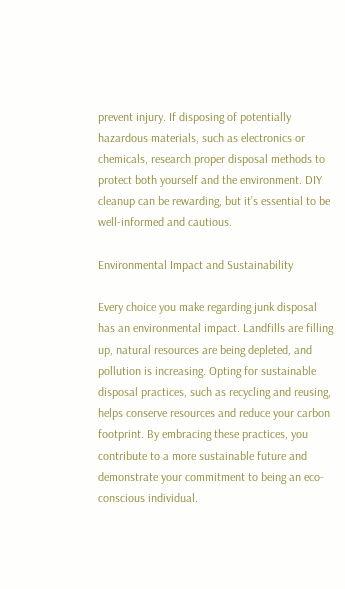prevent injury. If disposing of potentially hazardous materials, such as electronics or chemicals, research proper disposal methods to protect both yourself and the environment. DIY cleanup can be rewarding, but it’s essential to be well-informed and cautious.

Environmental Impact and Sustainability

Every choice you make regarding junk disposal has an environmental impact. Landfills are filling up, natural resources are being depleted, and pollution is increasing. Opting for sustainable disposal practices, such as recycling and reusing, helps conserve resources and reduce your carbon footprint. By embracing these practices, you contribute to a more sustainable future and demonstrate your commitment to being an eco-conscious individual.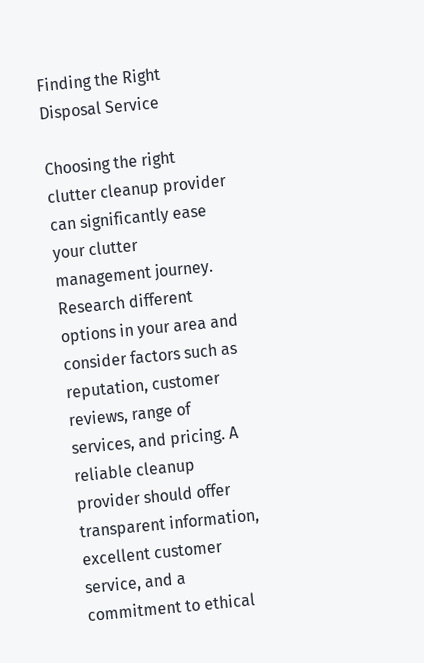Finding the Right Disposal Service

Choosing the right clutter cleanup provider can significantly ease your clutter management journey. Research different options in your area and consider factors such as reputation, customer reviews, range of services, and pricing. A reliable cleanup provider should offer transparent information, excellent customer service, and a commitment to ethical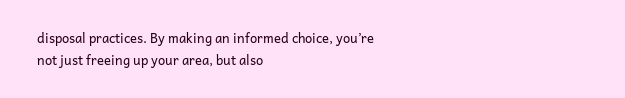disposal practices. By making an informed choice, you’re not just freeing up your area, but also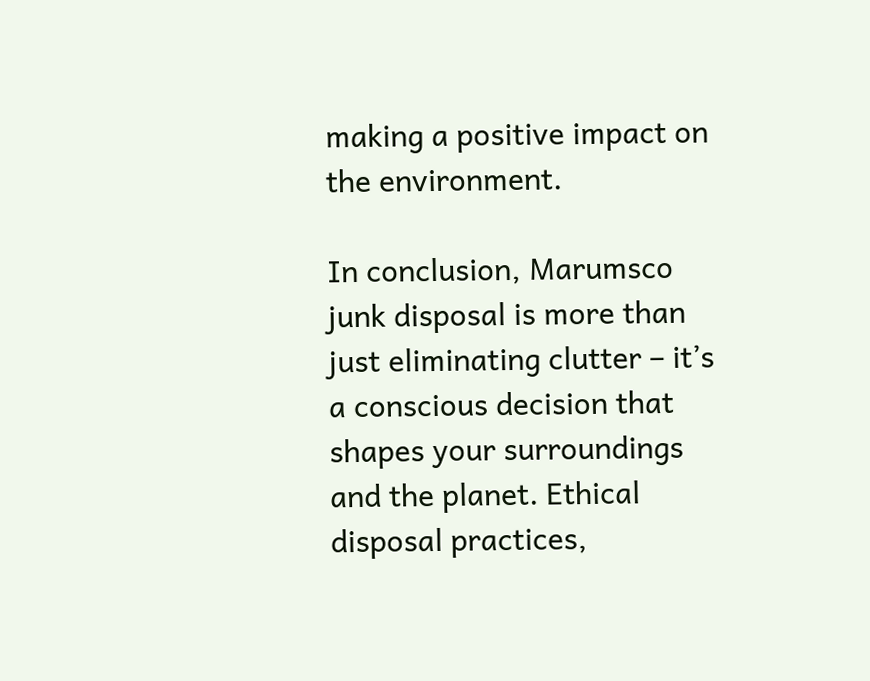making a positive impact on the environment.

In conclusion, Marumsco junk disposal is more than just eliminating clutter – it’s a conscious decision that shapes your surroundings and the planet. Ethical disposal practices,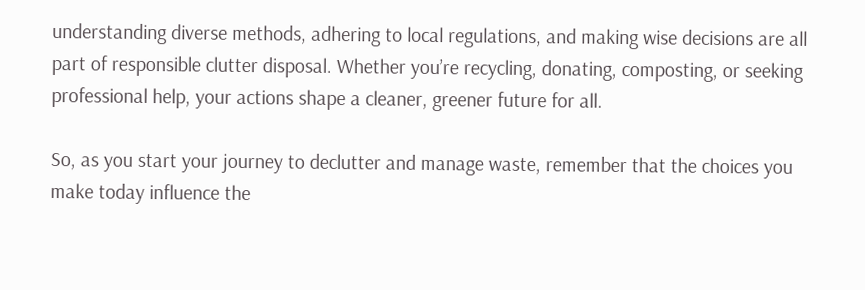understanding diverse methods, adhering to local regulations, and making wise decisions are all part of responsible clutter disposal. Whether you’re recycling, donating, composting, or seeking professional help, your actions shape a cleaner, greener future for all.

So, as you start your journey to declutter and manage waste, remember that the choices you make today influence the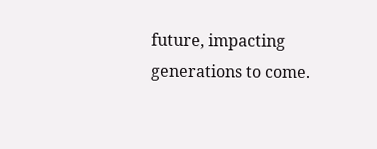future, impacting generations to come.